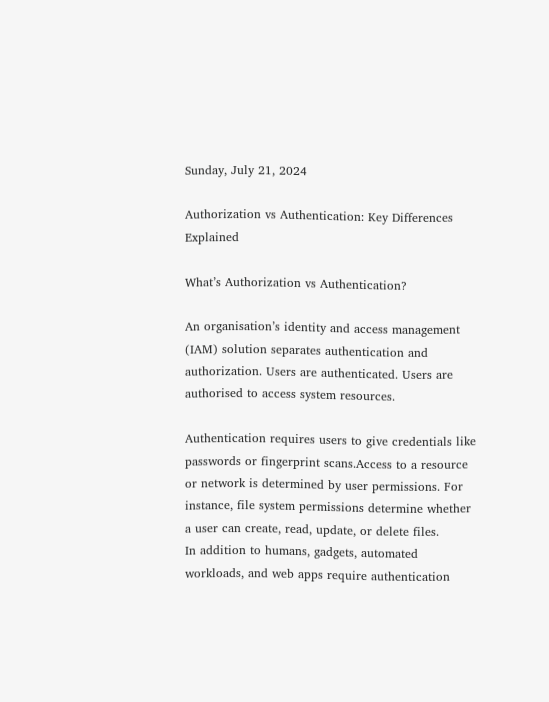Sunday, July 21, 2024

Authorization vs Authentication: Key Differences Explained

What’s Authorization vs Authentication?

An organisation’s identity and access management (IAM) solution separates authentication and authorization. Users are authenticated. Users are authorised to access system resources.

Authentication requires users to give credentials like passwords or fingerprint scans.Access to a resource or network is determined by user permissions. For instance, file system permissions determine whether a user can create, read, update, or delete files.
In addition to humans, gadgets, automated workloads, and web apps require authentication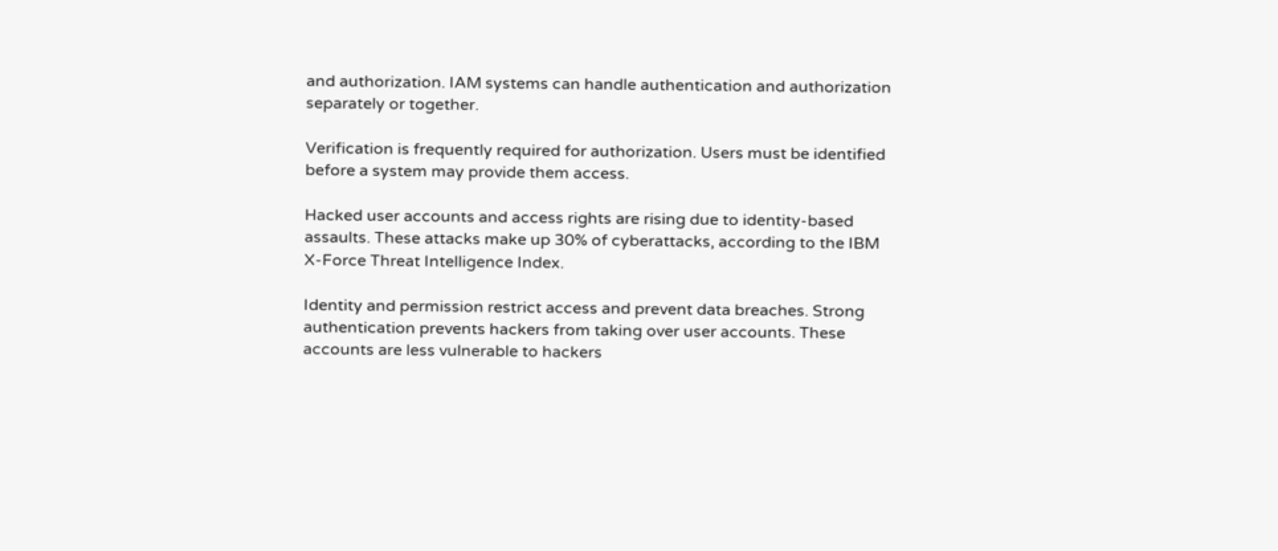and authorization. IAM systems can handle authentication and authorization separately or together.

Verification is frequently required for authorization. Users must be identified before a system may provide them access.

Hacked user accounts and access rights are rising due to identity-based assaults. These attacks make up 30% of cyberattacks, according to the IBM X-Force Threat Intelligence Index.

Identity and permission restrict access and prevent data breaches. Strong authentication prevents hackers from taking over user accounts. These accounts are less vulnerable to hackers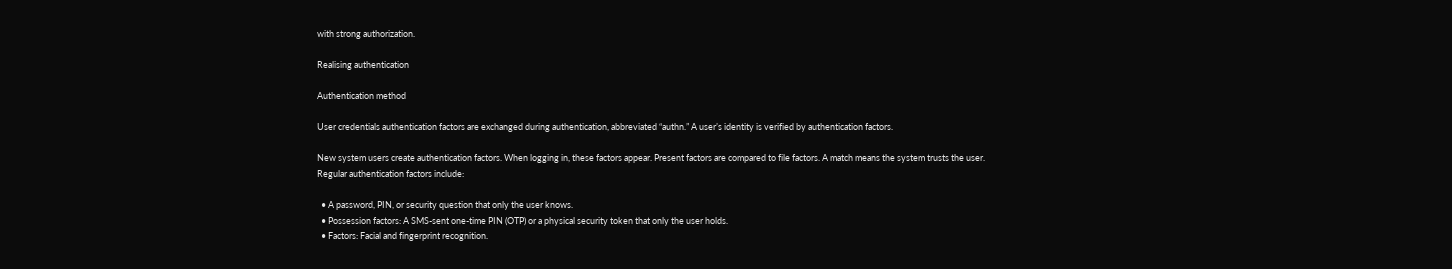with strong authorization.

Realising authentication

Authentication method

User credentials authentication factors are exchanged during authentication, abbreviated “authn.” A user’s identity is verified by authentication factors.

New system users create authentication factors. When logging in, these factors appear. Present factors are compared to file factors. A match means the system trusts the user.
Regular authentication factors include:

  • A password, PIN, or security question that only the user knows.
  • Possession factors: A SMS-sent one-time PIN (OTP) or a physical security token that only the user holds.
  • Factors: Facial and fingerprint recognition.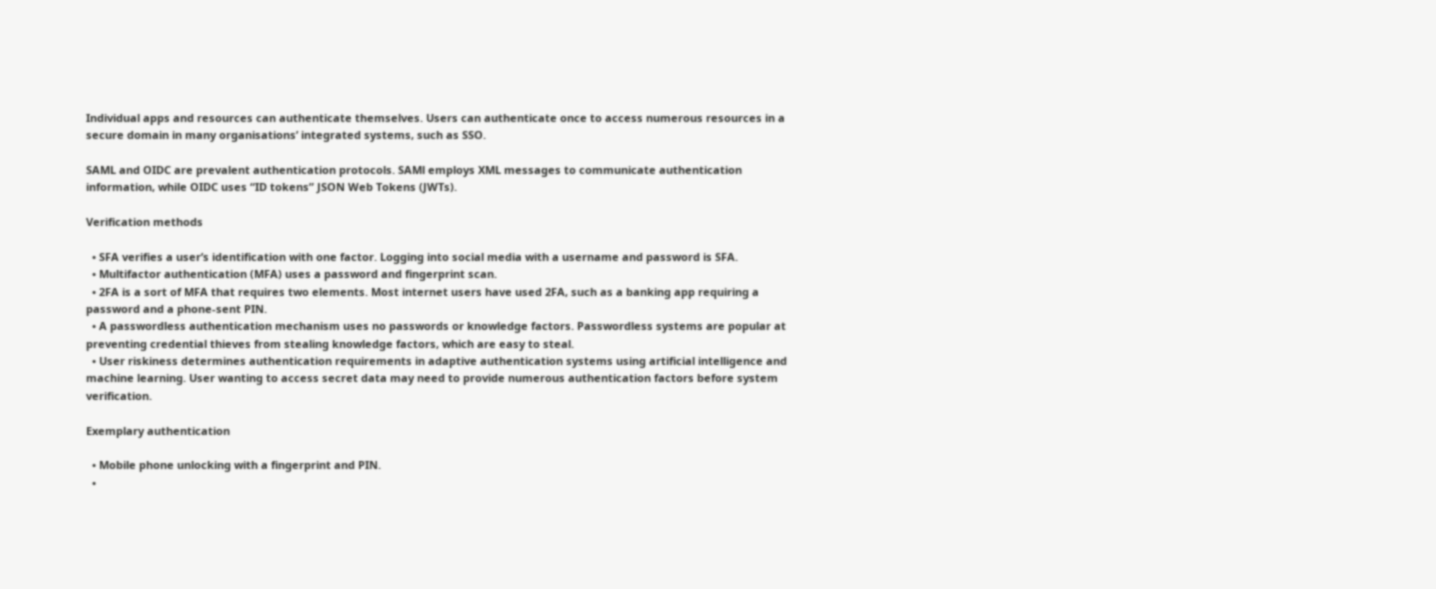Individual apps and resources can authenticate themselves. Users can authenticate once to access numerous resources in a secure domain in many organisations’ integrated systems, such as SSO.

SAML and OIDC are prevalent authentication protocols. SAMl employs XML messages to communicate authentication information, while OIDC uses “ID tokens” JSON Web Tokens (JWTs).

Verification methods

  • SFA verifies a user’s identification with one factor. Logging into social media with a username and password is SFA.
  • Multifactor authentication (MFA) uses a password and fingerprint scan.
  • 2FA is a sort of MFA that requires two elements. Most internet users have used 2FA, such as a banking app requiring a password and a phone-sent PIN.
  • A passwordless authentication mechanism uses no passwords or knowledge factors. Passwordless systems are popular at preventing credential thieves from stealing knowledge factors, which are easy to steal.
  • User riskiness determines authentication requirements in adaptive authentication systems using artificial intelligence and machine learning. User wanting to access secret data may need to provide numerous authentication factors before system verification.

Exemplary authentication

  • Mobile phone unlocking with a fingerprint and PIN.
  •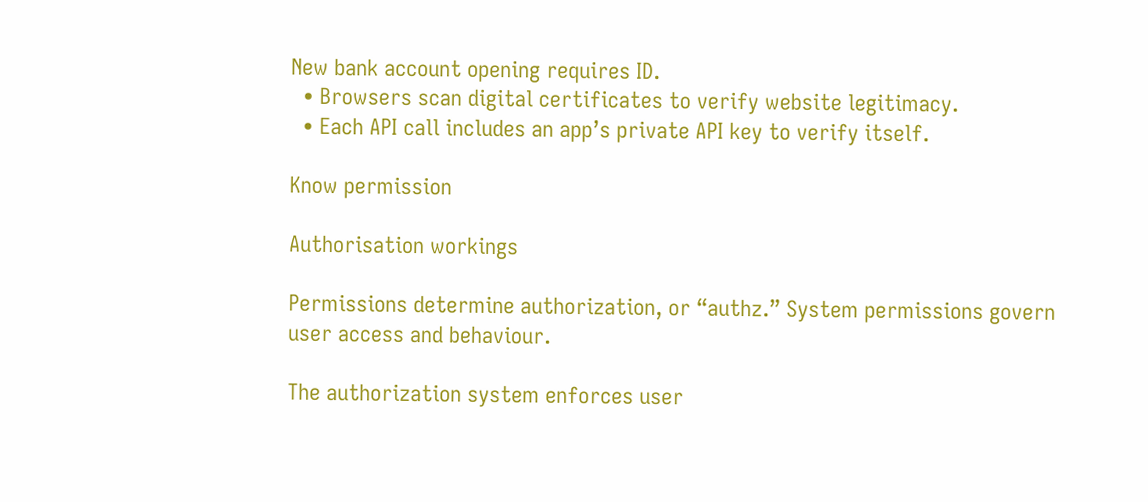New bank account opening requires ID.
  • Browsers scan digital certificates to verify website legitimacy.
  • Each API call includes an app’s private API key to verify itself.

Know permission

Authorisation workings

Permissions determine authorization, or “authz.” System permissions govern user access and behaviour.

The authorization system enforces user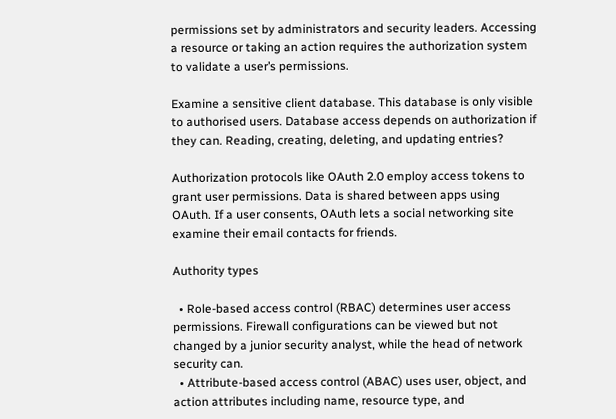permissions set by administrators and security leaders. Accessing a resource or taking an action requires the authorization system to validate a user’s permissions.

Examine a sensitive client database. This database is only visible to authorised users. Database access depends on authorization if they can. Reading, creating, deleting, and updating entries?

Authorization protocols like OAuth 2.0 employ access tokens to grant user permissions. Data is shared between apps using OAuth. If a user consents, OAuth lets a social networking site examine their email contacts for friends.

Authority types

  • Role-based access control (RBAC) determines user access permissions. Firewall configurations can be viewed but not changed by a junior security analyst, while the head of network security can.
  • Attribute-based access control (ABAC) uses user, object, and action attributes including name, resource type, and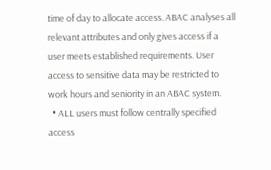time of day to allocate access. ABAC analyses all relevant attributes and only gives access if a user meets established requirements. User access to sensitive data may be restricted to work hours and seniority in an ABAC system.
  • ALL users must follow centrally specified access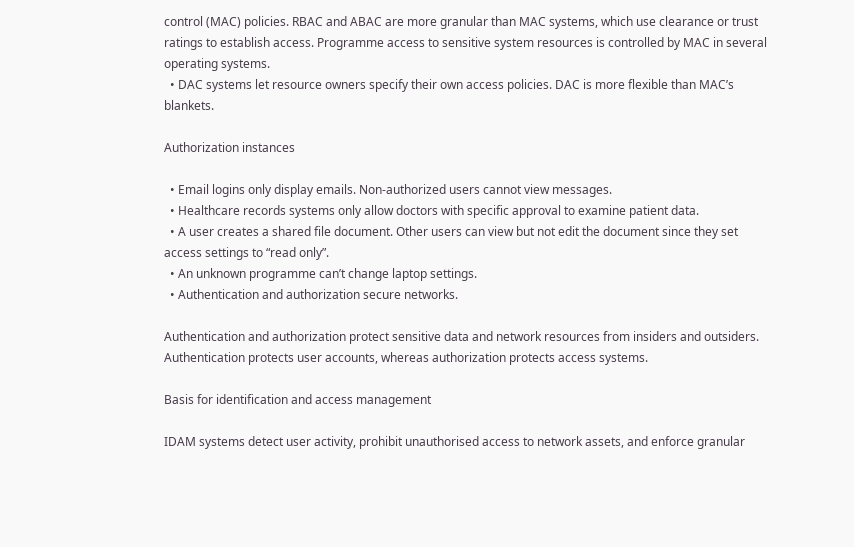control (MAC) policies. RBAC and ABAC are more granular than MAC systems, which use clearance or trust ratings to establish access. Programme access to sensitive system resources is controlled by MAC in several operating systems.
  • DAC systems let resource owners specify their own access policies. DAC is more flexible than MAC’s blankets.

Authorization instances

  • Email logins only display emails. Non-authorized users cannot view messages.
  • Healthcare records systems only allow doctors with specific approval to examine patient data.
  • A user creates a shared file document. Other users can view but not edit the document since they set access settings to “read only”.
  • An unknown programme can’t change laptop settings.
  • Authentication and authorization secure networks.

Authentication and authorization protect sensitive data and network resources from insiders and outsiders. Authentication protects user accounts, whereas authorization protects access systems.

Basis for identification and access management

IDAM systems detect user activity, prohibit unauthorised access to network assets, and enforce granular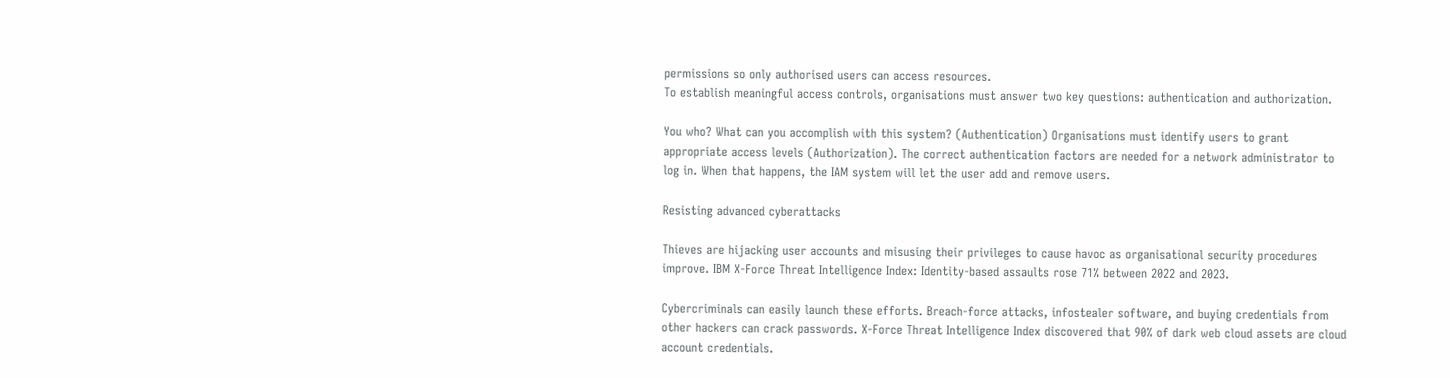permissions so only authorised users can access resources.
To establish meaningful access controls, organisations must answer two key questions: authentication and authorization.

You who? What can you accomplish with this system? (Authentication) Organisations must identify users to grant appropriate access levels (Authorization). The correct authentication factors are needed for a network administrator to log in. When that happens, the IAM system will let the user add and remove users.

Resisting advanced cyberattacks

Thieves are hijacking user accounts and misusing their privileges to cause havoc as organisational security procedures improve. IBM X-Force Threat Intelligence Index: Identity-based assaults rose 71% between 2022 and 2023.

Cybercriminals can easily launch these efforts. Breach-force attacks, infostealer software, and buying credentials from other hackers can crack passwords. X-Force Threat Intelligence Index discovered that 90% of dark web cloud assets are cloud account credentials.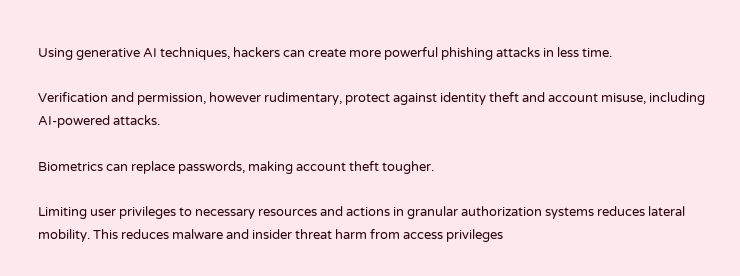Using generative AI techniques, hackers can create more powerful phishing attacks in less time.

Verification and permission, however rudimentary, protect against identity theft and account misuse, including AI-powered attacks.

Biometrics can replace passwords, making account theft tougher.

Limiting user privileges to necessary resources and actions in granular authorization systems reduces lateral mobility. This reduces malware and insider threat harm from access privileges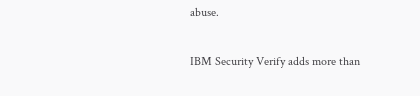abuse.

IBM Security Verify adds more than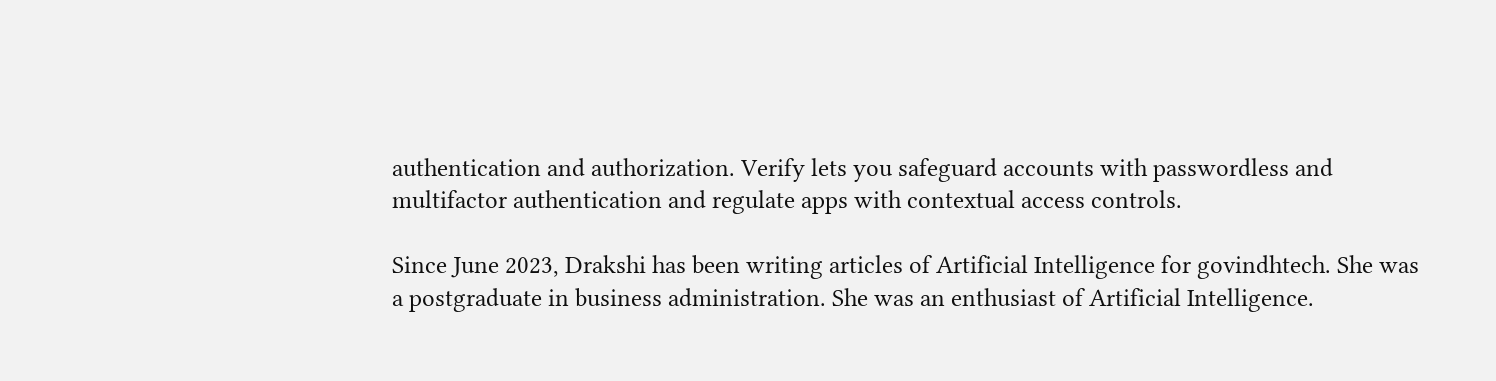authentication and authorization. Verify lets you safeguard accounts with passwordless and multifactor authentication and regulate apps with contextual access controls.

Since June 2023, Drakshi has been writing articles of Artificial Intelligence for govindhtech. She was a postgraduate in business administration. She was an enthusiast of Artificial Intelligence.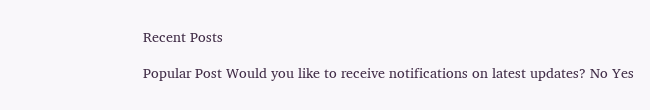Recent Posts

Popular Post Would you like to receive notifications on latest updates? No Yes